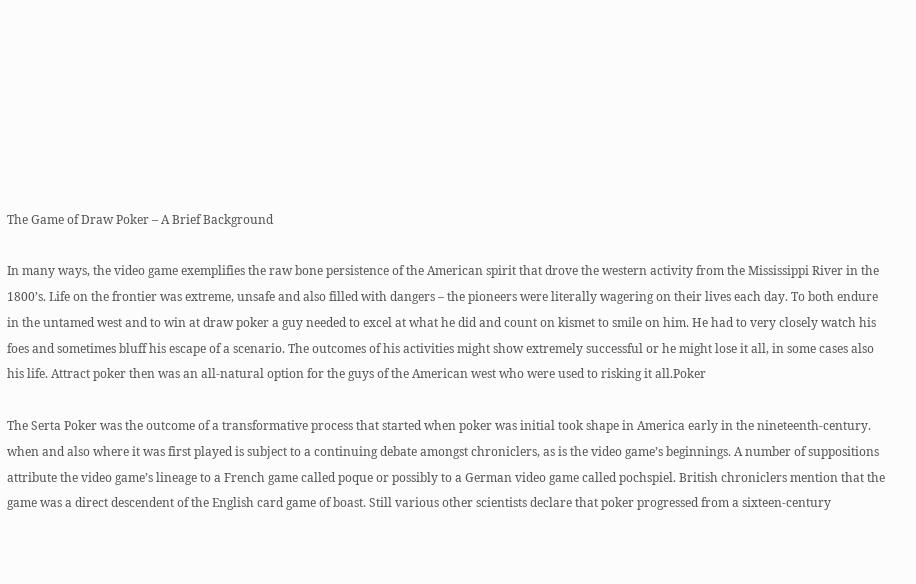The Game of Draw Poker – A Brief Background

In many ways, the video game exemplifies the raw bone persistence of the American spirit that drove the western activity from the Mississippi River in the 1800’s. Life on the frontier was extreme, unsafe and also filled with dangers – the pioneers were literally wagering on their lives each day. To both endure in the untamed west and to win at draw poker a guy needed to excel at what he did and count on kismet to smile on him. He had to very closely watch his foes and sometimes bluff his escape of a scenario. The outcomes of his activities might show extremely successful or he might lose it all, in some cases also his life. Attract poker then was an all-natural option for the guys of the American west who were used to risking it all.Poker

The Serta Poker was the outcome of a transformative process that started when poker was initial took shape in America early in the nineteenth-century.  when and also where it was first played is subject to a continuing debate amongst chroniclers, as is the video game’s beginnings. A number of suppositions attribute the video game’s lineage to a French game called poque or possibly to a German video game called pochspiel. British chroniclers mention that the game was a direct descendent of the English card game of boast. Still various other scientists declare that poker progressed from a sixteen-century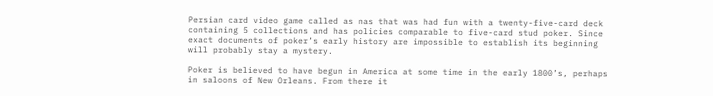Persian card video game called as nas that was had fun with a twenty-five-card deck containing 5 collections and has policies comparable to five-card stud poker. Since exact documents of poker’s early history are impossible to establish its beginning will probably stay a mystery.

Poker is believed to have begun in America at some time in the early 1800’s, perhaps in saloons of New Orleans. From there it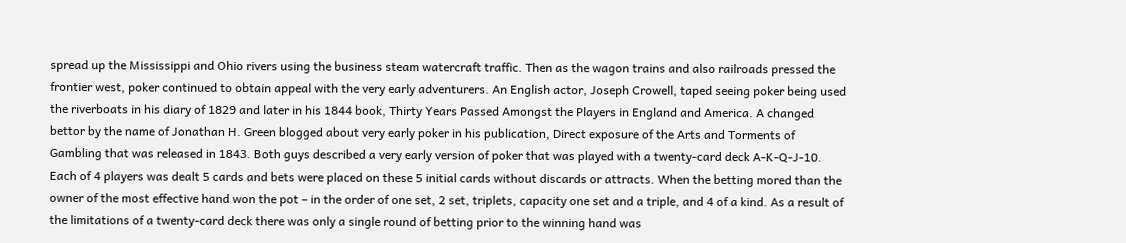spread up the Mississippi and Ohio rivers using the business steam watercraft traffic. Then as the wagon trains and also railroads pressed the frontier west, poker continued to obtain appeal with the very early adventurers. An English actor, Joseph Crowell, taped seeing poker being used the riverboats in his diary of 1829 and later in his 1844 book, Thirty Years Passed Amongst the Players in England and America. A changed bettor by the name of Jonathan H. Green blogged about very early poker in his publication, Direct exposure of the Arts and Torments of Gambling that was released in 1843. Both guys described a very early version of poker that was played with a twenty-card deck A-K-Q-J-10. Each of 4 players was dealt 5 cards and bets were placed on these 5 initial cards without discards or attracts. When the betting mored than the owner of the most effective hand won the pot – in the order of one set, 2 set, triplets, capacity one set and a triple, and 4 of a kind. As a result of the limitations of a twenty-card deck there was only a single round of betting prior to the winning hand was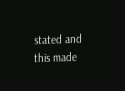stated and this made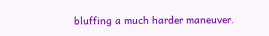bluffing a much harder maneuver.